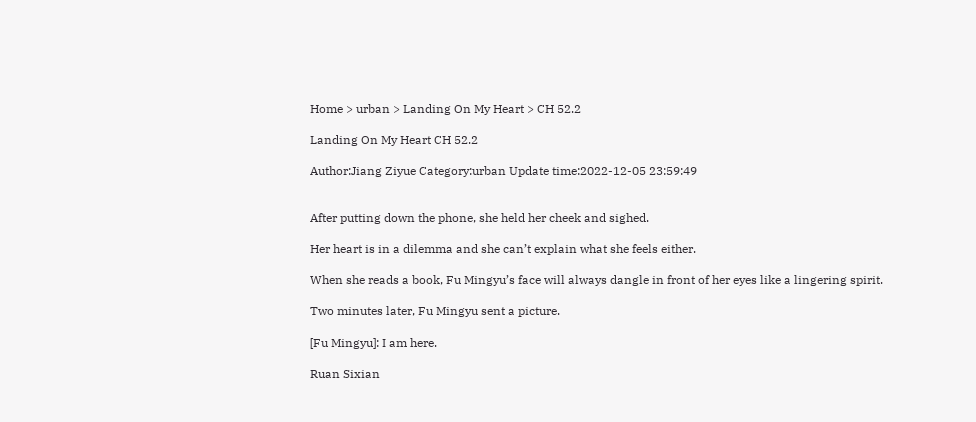Home > urban > Landing On My Heart > CH 52.2

Landing On My Heart CH 52.2

Author:Jiang Ziyue Category:urban Update time:2022-12-05 23:59:49


After putting down the phone, she held her cheek and sighed.

Her heart is in a dilemma and she can’t explain what she feels either.

When she reads a book, Fu Mingyu’s face will always dangle in front of her eyes like a lingering spirit.

Two minutes later, Fu Mingyu sent a picture.

[Fu Mingyu]: I am here.

Ruan Sixian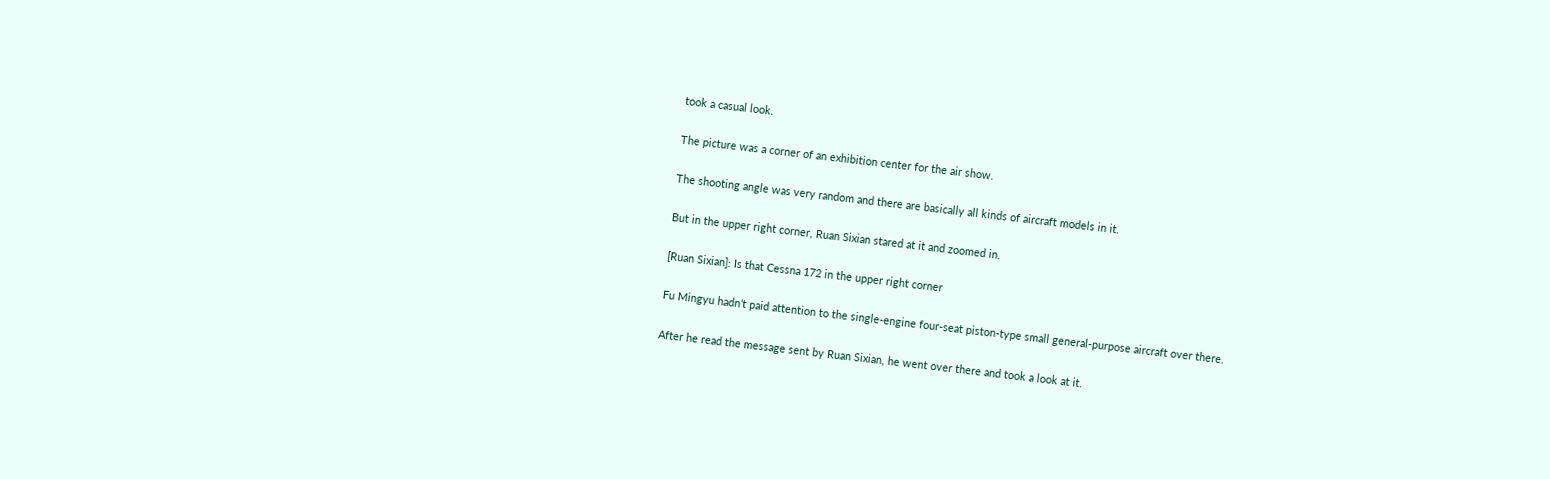took a casual look.

The picture was a corner of an exhibition center for the air show.

The shooting angle was very random and there are basically all kinds of aircraft models in it.

But in the upper right corner, Ruan Sixian stared at it and zoomed in.

[Ruan Sixian]: Is that Cessna 172 in the upper right corner

Fu Mingyu hadn’t paid attention to the single-engine four-seat piston-type small general-purpose aircraft over there.

After he read the message sent by Ruan Sixian, he went over there and took a look at it.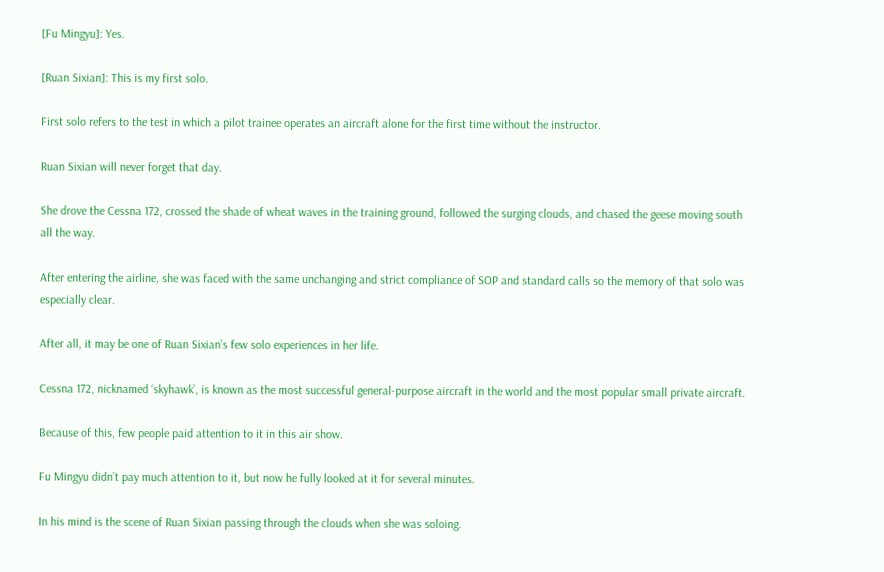[Fu Mingyu]: Yes.

[Ruan Sixian]: This is my first solo.

First solo refers to the test in which a pilot trainee operates an aircraft alone for the first time without the instructor.

Ruan Sixian will never forget that day.

She drove the Cessna 172, crossed the shade of wheat waves in the training ground, followed the surging clouds, and chased the geese moving south all the way.

After entering the airline, she was faced with the same unchanging and strict compliance of SOP and standard calls so the memory of that solo was especially clear.

After all, it may be one of Ruan Sixian’s few solo experiences in her life.

Cessna 172, nicknamed ‘skyhawk’, is known as the most successful general-purpose aircraft in the world and the most popular small private aircraft.

Because of this, few people paid attention to it in this air show.

Fu Mingyu didn’t pay much attention to it, but now he fully looked at it for several minutes.

In his mind is the scene of Ruan Sixian passing through the clouds when she was soloing.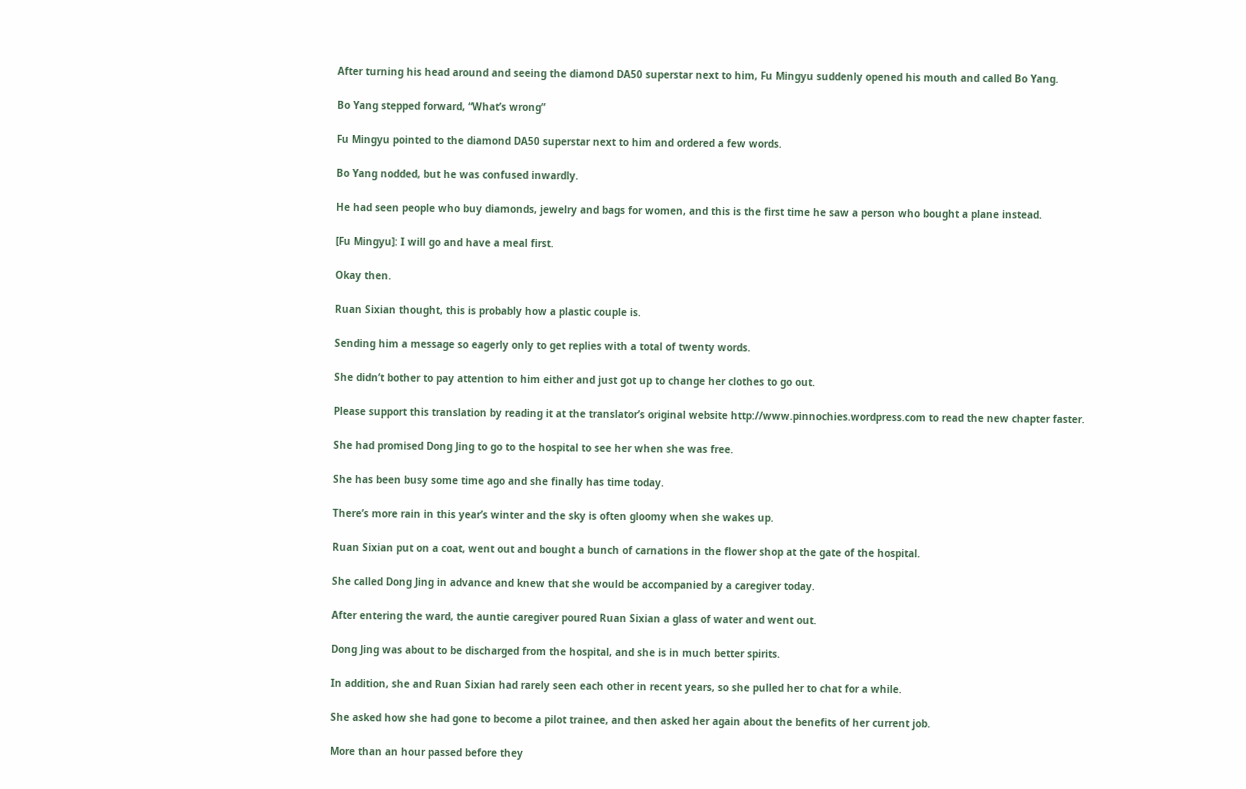After turning his head around and seeing the diamond DA50 superstar next to him, Fu Mingyu suddenly opened his mouth and called Bo Yang.

Bo Yang stepped forward, “What’s wrong”

Fu Mingyu pointed to the diamond DA50 superstar next to him and ordered a few words.

Bo Yang nodded, but he was confused inwardly.

He had seen people who buy diamonds, jewelry and bags for women, and this is the first time he saw a person who bought a plane instead.

[Fu Mingyu]: I will go and have a meal first.

Okay then.

Ruan Sixian thought, this is probably how a plastic couple is.

Sending him a message so eagerly only to get replies with a total of twenty words.

She didn’t bother to pay attention to him either and just got up to change her clothes to go out.

Please support this translation by reading it at the translator’s original website http://www.pinnochies.wordpress.com to read the new chapter faster.

She had promised Dong Jing to go to the hospital to see her when she was free.

She has been busy some time ago and she finally has time today.

There’s more rain in this year’s winter and the sky is often gloomy when she wakes up.

Ruan Sixian put on a coat, went out and bought a bunch of carnations in the flower shop at the gate of the hospital.

She called Dong Jing in advance and knew that she would be accompanied by a caregiver today.

After entering the ward, the auntie caregiver poured Ruan Sixian a glass of water and went out.

Dong Jing was about to be discharged from the hospital, and she is in much better spirits.

In addition, she and Ruan Sixian had rarely seen each other in recent years, so she pulled her to chat for a while.

She asked how she had gone to become a pilot trainee, and then asked her again about the benefits of her current job.

More than an hour passed before they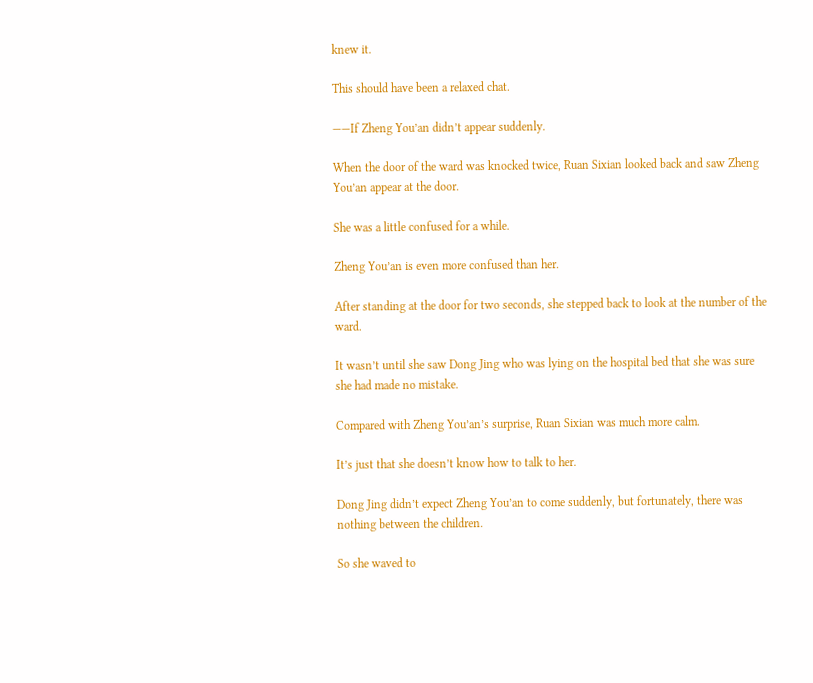knew it.

This should have been a relaxed chat.

——If Zheng You’an didn’t appear suddenly.

When the door of the ward was knocked twice, Ruan Sixian looked back and saw Zheng You’an appear at the door.

She was a little confused for a while.

Zheng You’an is even more confused than her.

After standing at the door for two seconds, she stepped back to look at the number of the ward.

It wasn’t until she saw Dong Jing who was lying on the hospital bed that she was sure she had made no mistake.

Compared with Zheng You’an’s surprise, Ruan Sixian was much more calm.

It’s just that she doesn’t know how to talk to her.

Dong Jing didn’t expect Zheng You’an to come suddenly, but fortunately, there was nothing between the children.

So she waved to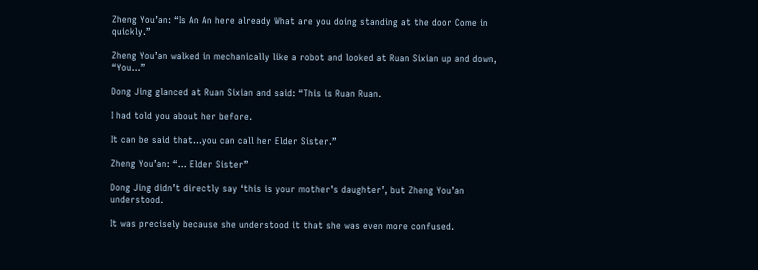Zheng You’an: “Is An An here already What are you doing standing at the door Come in quickly.”

Zheng You’an walked in mechanically like a robot and looked at Ruan Sixian up and down, “You…”

Dong Jing glanced at Ruan Sixian and said: “This is Ruan Ruan.

I had told you about her before.

It can be said that…you can call her Elder Sister.”

Zheng You’an: “… Elder Sister”

Dong Jing didn’t directly say ‘this is your mother’s daughter’, but Zheng You’an understood.

It was precisely because she understood it that she was even more confused.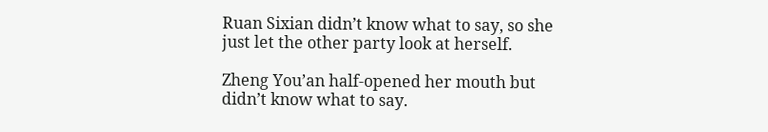Ruan Sixian didn’t know what to say, so she just let the other party look at herself.

Zheng You’an half-opened her mouth but didn’t know what to say.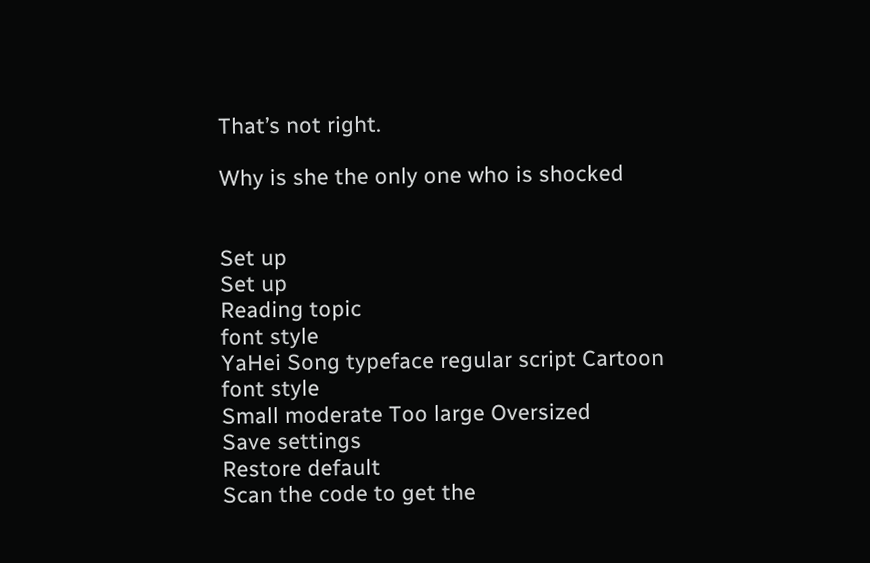That’s not right.

Why is she the only one who is shocked


Set up
Set up
Reading topic
font style
YaHei Song typeface regular script Cartoon
font style
Small moderate Too large Oversized
Save settings
Restore default
Scan the code to get the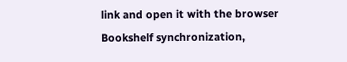link and open it with the browser
Bookshelf synchronization,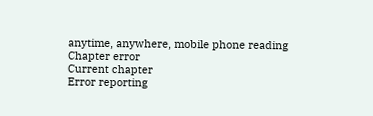anytime, anywhere, mobile phone reading
Chapter error
Current chapter
Error reporting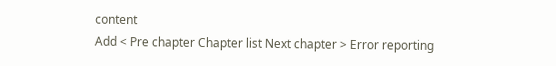content
Add < Pre chapter Chapter list Next chapter > Error reporting